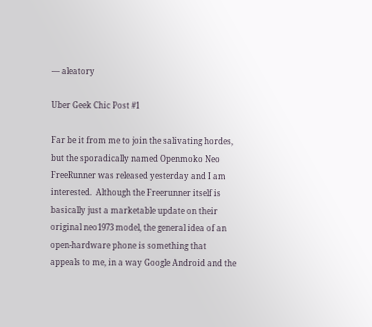— aleatory

Uber Geek Chic Post #1

Far be it from me to join the salivating hordes, but the sporadically named Openmoko Neo FreeRunner was released yesterday and I am interested.  Although the Freerunner itself is basically just a marketable update on their original neo1973 model, the general idea of an open-hardware phone is something that appeals to me, in a way Google Android and the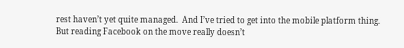rest haven’t yet quite managed.  And I’ve tried to get into the mobile platform thing.  But reading Facebook on the move really doesn’t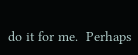do it for me.  Perhaps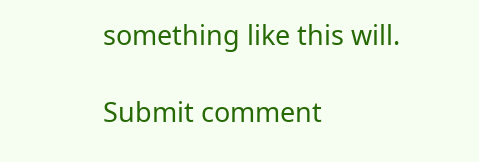something like this will.

Submit comment